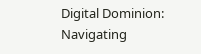Digital Dominion: Navigating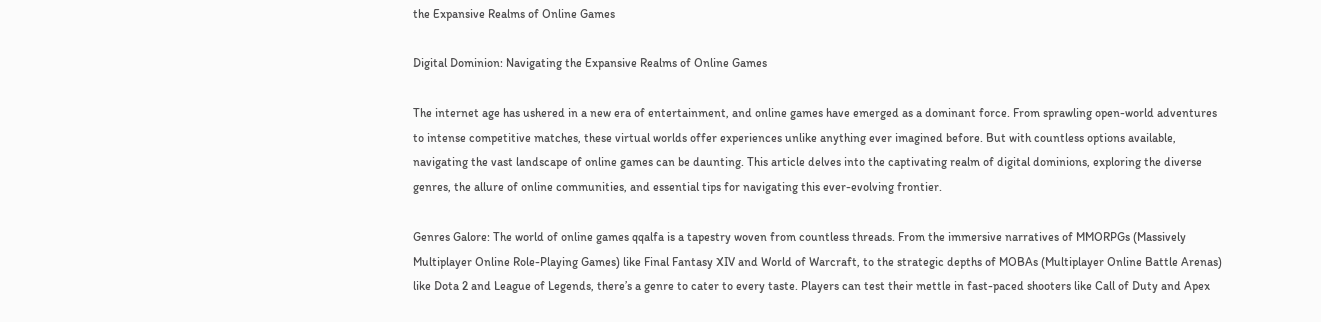the Expansive Realms of Online Games

Digital Dominion: Navigating the Expansive Realms of Online Games

The internet age has ushered in a new era of entertainment, and online games have emerged as a dominant force. From sprawling open-world adventures to intense competitive matches, these virtual worlds offer experiences unlike anything ever imagined before. But with countless options available, navigating the vast landscape of online games can be daunting. This article delves into the captivating realm of digital dominions, exploring the diverse genres, the allure of online communities, and essential tips for navigating this ever-evolving frontier.

Genres Galore: The world of online games qqalfa is a tapestry woven from countless threads. From the immersive narratives of MMORPGs (Massively Multiplayer Online Role-Playing Games) like Final Fantasy XIV and World of Warcraft, to the strategic depths of MOBAs (Multiplayer Online Battle Arenas) like Dota 2 and League of Legends, there’s a genre to cater to every taste. Players can test their mettle in fast-paced shooters like Call of Duty and Apex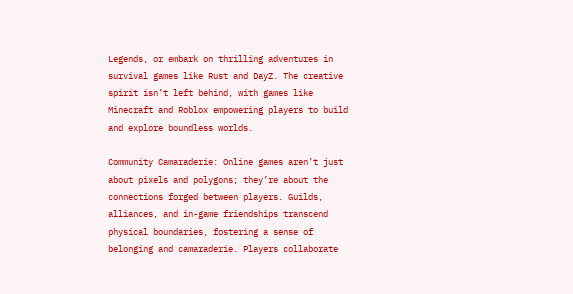Legends, or embark on thrilling adventures in survival games like Rust and DayZ. The creative spirit isn’t left behind, with games like Minecraft and Roblox empowering players to build and explore boundless worlds.

Community Camaraderie: Online games aren’t just about pixels and polygons; they’re about the connections forged between players. Guilds, alliances, and in-game friendships transcend physical boundaries, fostering a sense of belonging and camaraderie. Players collaborate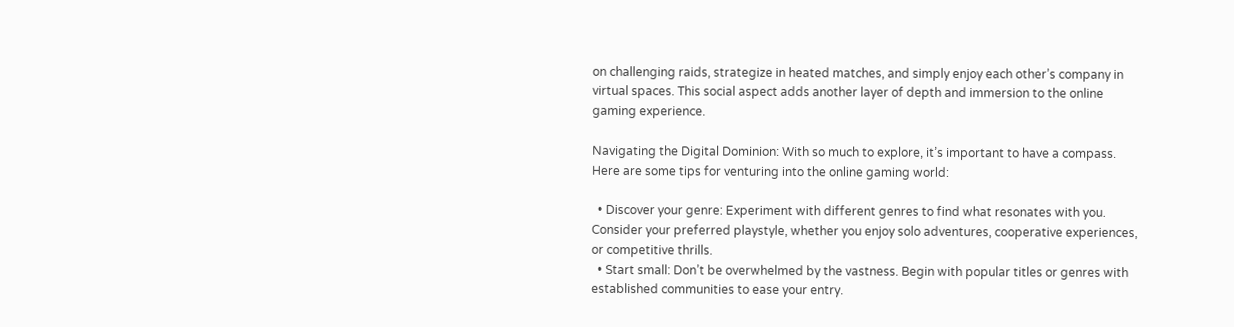on challenging raids, strategize in heated matches, and simply enjoy each other’s company in virtual spaces. This social aspect adds another layer of depth and immersion to the online gaming experience.

Navigating the Digital Dominion: With so much to explore, it’s important to have a compass. Here are some tips for venturing into the online gaming world:

  • Discover your genre: Experiment with different genres to find what resonates with you. Consider your preferred playstyle, whether you enjoy solo adventures, cooperative experiences, or competitive thrills.
  • Start small: Don’t be overwhelmed by the vastness. Begin with popular titles or genres with established communities to ease your entry.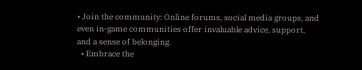• Join the community: Online forums, social media groups, and even in-game communities offer invaluable advice, support, and a sense of belonging.
  • Embrace the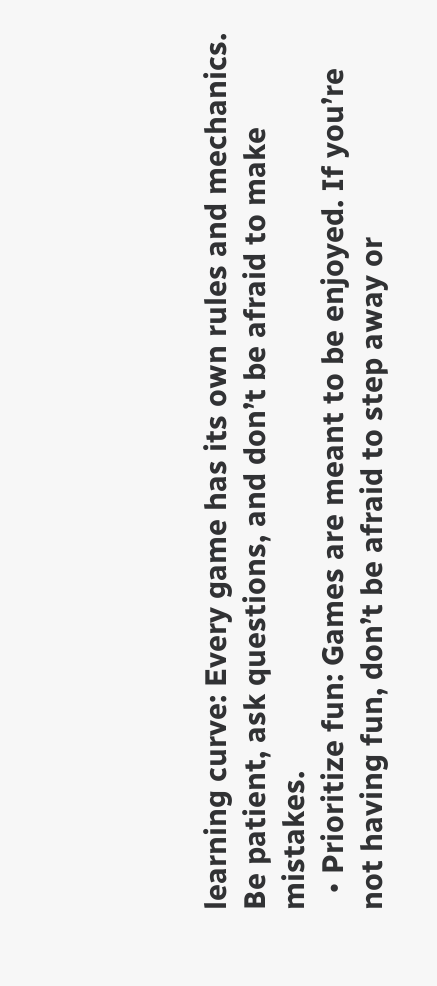learning curve: Every game has its own rules and mechanics. Be patient, ask questions, and don’t be afraid to make mistakes.
  • Prioritize fun: Games are meant to be enjoyed. If you’re not having fun, don’t be afraid to step away or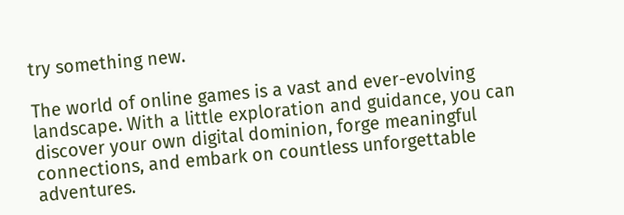try something new.

The world of online games is a vast and ever-evolving landscape. With a little exploration and guidance, you can discover your own digital dominion, forge meaningful connections, and embark on countless unforgettable adventures.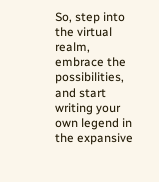So, step into the virtual realm, embrace the possibilities, and start writing your own legend in the expansive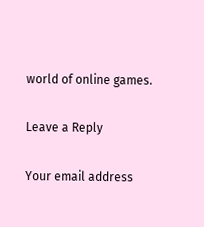world of online games.

Leave a Reply

Your email address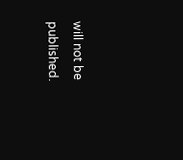will not be published.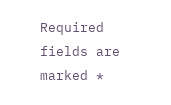Required fields are marked *